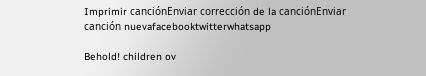Imprimir canciónEnviar corrección de la canciónEnviar canción nuevafacebooktwitterwhatsapp

Behold! children ov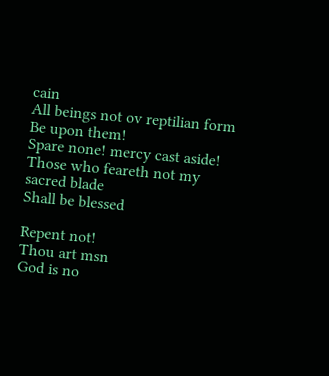cain
All beings not ov reptilian form
Be upon them!
Spare none! mercy cast aside!
Those who feareth not my sacred blade
Shall be blessed

Repent not!
Thou art msn
God is no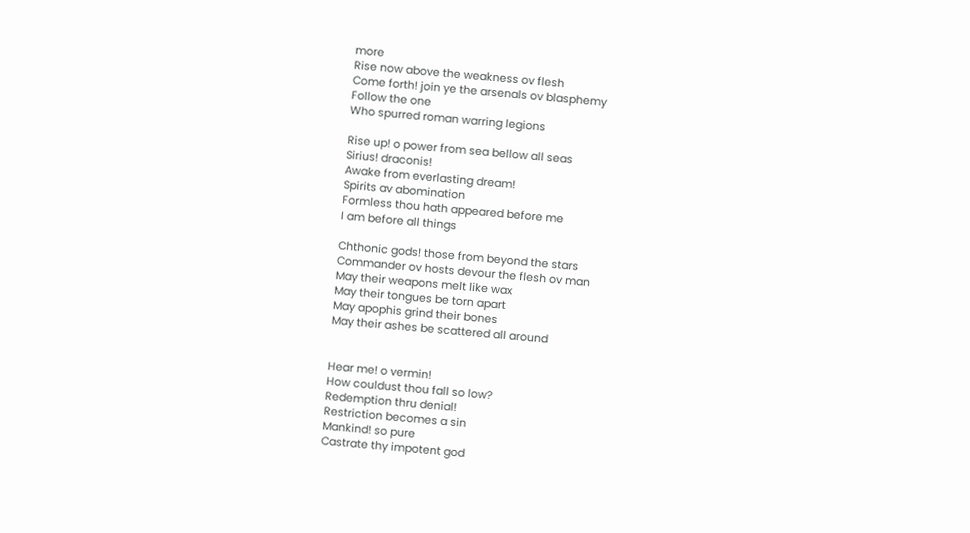more
Rise now above the weakness ov flesh
Come forth! join ye the arsenals ov blasphemy
Follow the one
Who spurred roman warring legions

Rise up! o power from sea bellow all seas
Sirius! draconis!
Awake from everlasting dream!
Spirits av abomination
Formless thou hath appeared before me
I am before all things

Chthonic gods! those from beyond the stars
Commander ov hosts devour the flesh ov man
May their weapons melt like wax
May their tongues be torn apart
May apophis grind their bones
May their ashes be scattered all around


Hear me! o vermin!
How couldust thou fall so low?
Redemption thru denial!
Restriction becomes a sin
Mankind! so pure
Castrate thy impotent god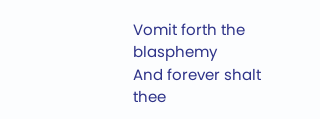Vomit forth the blasphemy
And forever shalt thee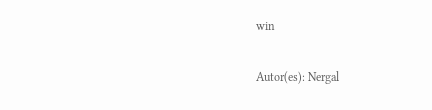win

Autor(es): Nergal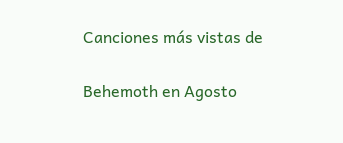Canciones más vistas de

Behemoth en Agosto